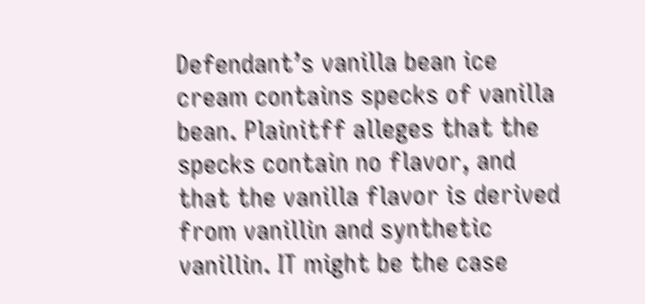Defendant’s vanilla bean ice cream contains specks of vanilla bean. Plainitff alleges that the specks contain no flavor, and that the vanilla flavor is derived from vanillin and synthetic vanillin. IT might be the case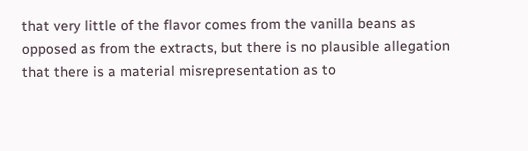that very little of the flavor comes from the vanilla beans as opposed as from the extracts, but there is no plausible allegation that there is a material misrepresentation as to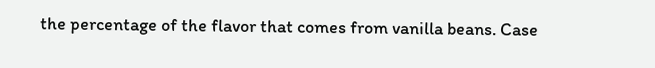the percentage of the flavor that comes from vanilla beans. Case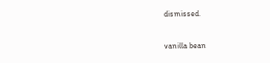dismissed.

vanilla bean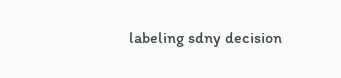labeling sdny decision